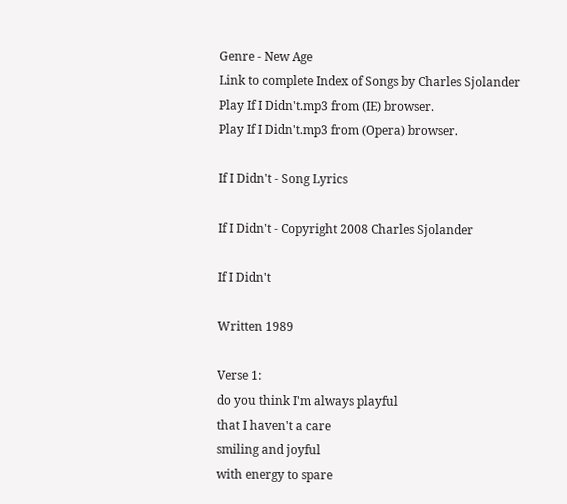Genre - New Age
Link to complete Index of Songs by Charles Sjolander
Play If I Didn't.mp3 from (IE) browser.
Play If I Didn't.mp3 from (Opera) browser.

If I Didn't - Song Lyrics

If I Didn't - Copyright 2008 Charles Sjolander

If I Didn't

Written 1989

Verse 1:
do you think I'm always playful
that I haven't a care
smiling and joyful
with energy to spare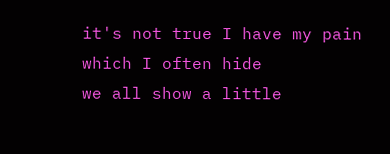it's not true I have my pain
which I often hide
we all show a little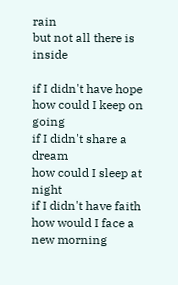rain
but not all there is inside

if I didn't have hope
how could I keep on going
if I didn't share a dream
how could I sleep at night
if I didn't have faith
how would I face a new morning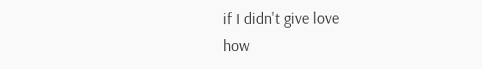if I didn't give love
how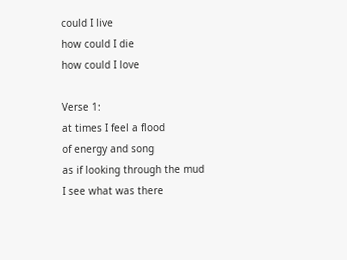could I live
how could I die
how could I love

Verse 1:
at times I feel a flood
of energy and song
as if looking through the mud
I see what was there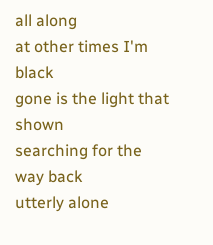all along
at other times I'm black
gone is the light that shown
searching for the way back
utterly alone